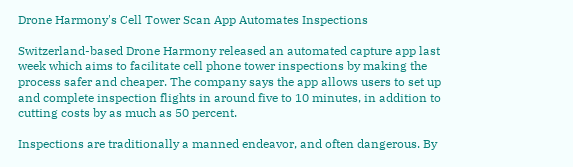Drone Harmony's Cell Tower Scan App Automates Inspections

Switzerland-based Drone Harmony released an automated capture app last week which aims to facilitate cell phone tower inspections by making the process safer and cheaper. The company says the app allows users to set up and complete inspection flights in around five to 10 minutes, in addition to cutting costs by as much as 50 percent.

Inspections are traditionally a manned endeavor, and often dangerous. By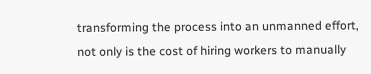transforming the process into an unmanned effort, not only is the cost of hiring workers to manually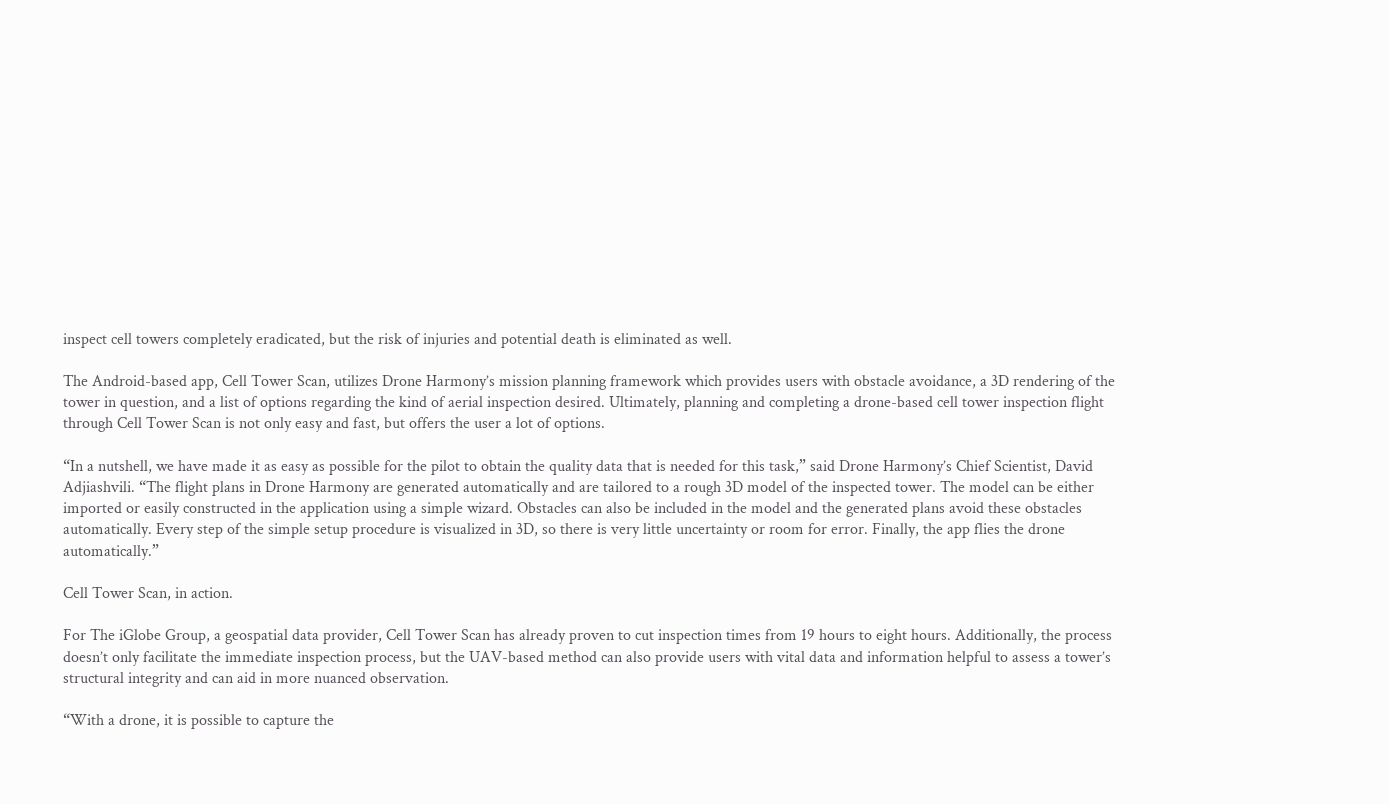inspect cell towers completely eradicated, but the risk of injuries and potential death is eliminated as well.

The Android-based app, Cell Tower Scan, utilizes Drone Harmony’s mission planning framework which provides users with obstacle avoidance, a 3D rendering of the tower in question, and a list of options regarding the kind of aerial inspection desired. Ultimately, planning and completing a drone-based cell tower inspection flight through Cell Tower Scan is not only easy and fast, but offers the user a lot of options.

“In a nutshell, we have made it as easy as possible for the pilot to obtain the quality data that is needed for this task,” said Drone Harmony’s Chief Scientist, David Adjiashvili. “The flight plans in Drone Harmony are generated automatically and are tailored to a rough 3D model of the inspected tower. The model can be either imported or easily constructed in the application using a simple wizard. Obstacles can also be included in the model and the generated plans avoid these obstacles automatically. Every step of the simple setup procedure is visualized in 3D, so there is very little uncertainty or room for error. Finally, the app flies the drone automatically.”

Cell Tower Scan, in action.

For The iGlobe Group, a geospatial data provider, Cell Tower Scan has already proven to cut inspection times from 19 hours to eight hours. Additionally, the process doesn’t only facilitate the immediate inspection process, but the UAV-based method can also provide users with vital data and information helpful to assess a tower’s structural integrity and can aid in more nuanced observation.

“With a drone, it is possible to capture the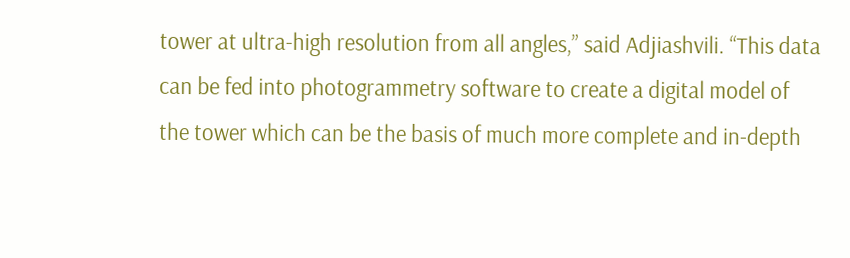tower at ultra-high resolution from all angles,” said Adjiashvili. “This data can be fed into photogrammetry software to create a digital model of the tower which can be the basis of much more complete and in-depth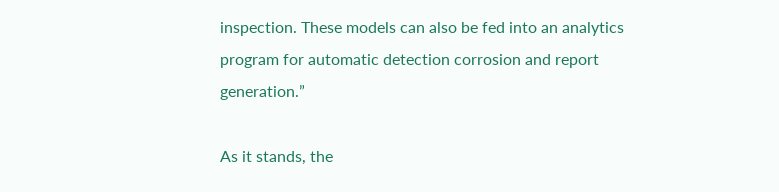inspection. These models can also be fed into an analytics program for automatic detection corrosion and report generation.”

As it stands, the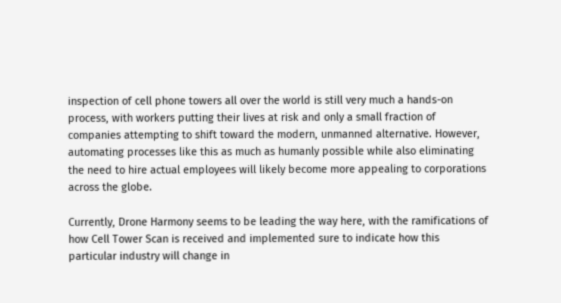inspection of cell phone towers all over the world is still very much a hands-on process, with workers putting their lives at risk and only a small fraction of companies attempting to shift toward the modern, unmanned alternative. However, automating processes like this as much as humanly possible while also eliminating the need to hire actual employees will likely become more appealing to corporations across the globe.

Currently, Drone Harmony seems to be leading the way here, with the ramifications of how Cell Tower Scan is received and implemented sure to indicate how this particular industry will change in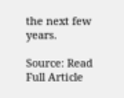the next few years.

Source: Read Full Article